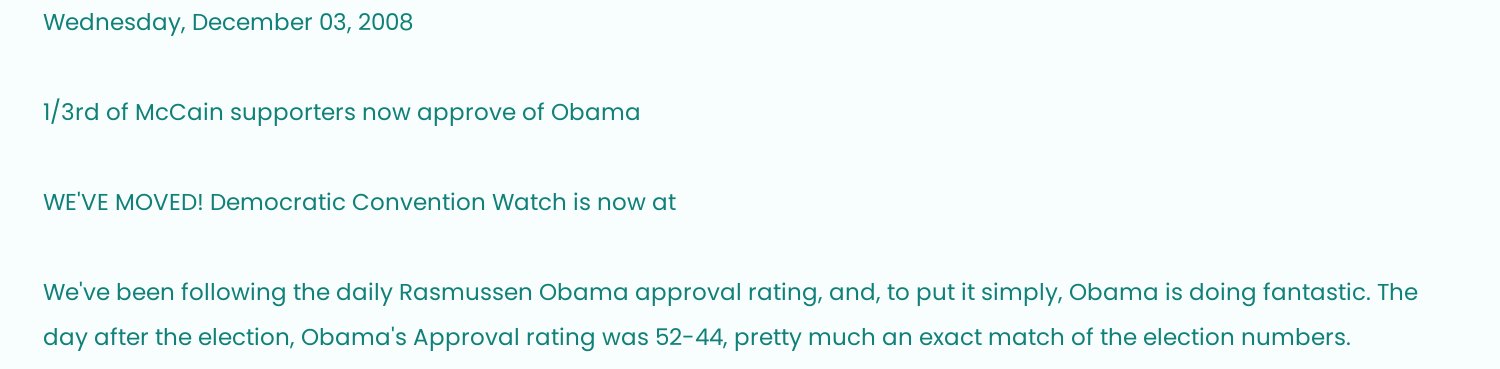Wednesday, December 03, 2008

1/3rd of McCain supporters now approve of Obama

WE'VE MOVED! Democratic Convention Watch is now at

We've been following the daily Rasmussen Obama approval rating, and, to put it simply, Obama is doing fantastic. The day after the election, Obama's Approval rating was 52-44, pretty much an exact match of the election numbers.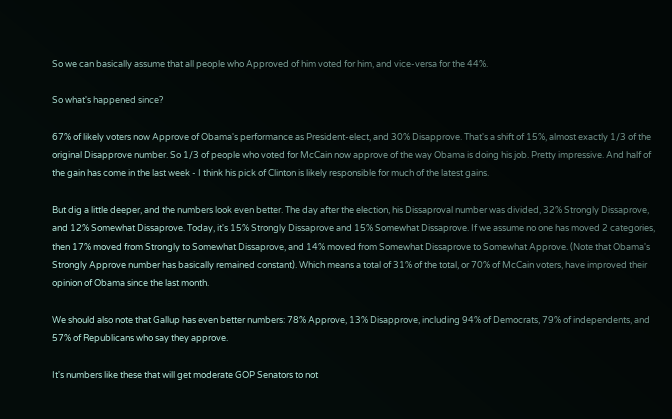So we can basically assume that all people who Approved of him voted for him, and vice-versa for the 44%.

So what's happened since?

67% of likely voters now Approve of Obama's performance as President-elect, and 30% Disapprove. That's a shift of 15%, almost exactly 1/3 of the original Disapprove number. So 1/3 of people who voted for McCain now approve of the way Obama is doing his job. Pretty impressive. And half of the gain has come in the last week - I think his pick of Clinton is likely responsible for much of the latest gains.

But dig a little deeper, and the numbers look even better. The day after the election, his Dissaproval number was divided, 32% Strongly Dissaprove, and 12% Somewhat Dissaprove. Today, it's 15% Strongly Dissaprove and 15% Somewhat Dissaprove. If we assume no one has moved 2 categories, then 17% moved from Strongly to Somewhat Dissaprove, and 14% moved from Somewhat Dissaprove to Somewhat Approve. (Note that Obama's Strongly Approve number has basically remained constant). Which means a total of 31% of the total, or 70% of McCain voters, have improved their opinion of Obama since the last month.

We should also note that Gallup has even better numbers: 78% Approve, 13% Disapprove, including 94% of Democrats, 79% of independents, and 57% of Republicans who say they approve.

It's numbers like these that will get moderate GOP Senators to not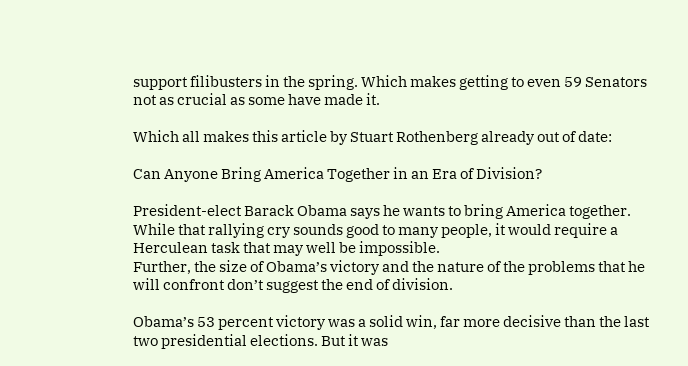support filibusters in the spring. Which makes getting to even 59 Senators not as crucial as some have made it.

Which all makes this article by Stuart Rothenberg already out of date:

Can Anyone Bring America Together in an Era of Division?

President-elect Barack Obama says he wants to bring America together. While that rallying cry sounds good to many people, it would require a Herculean task that may well be impossible.
Further, the size of Obama’s victory and the nature of the problems that he will confront don’t suggest the end of division.

Obama’s 53 percent victory was a solid win, far more decisive than the last two presidential elections. But it was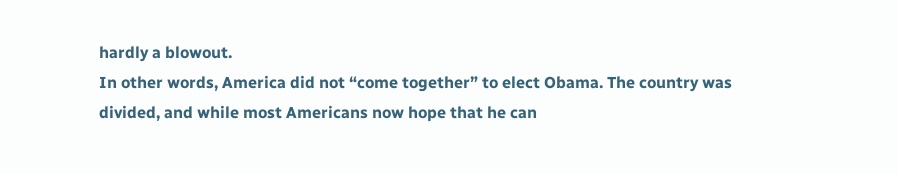hardly a blowout.
In other words, America did not “come together” to elect Obama. The country was divided, and while most Americans now hope that he can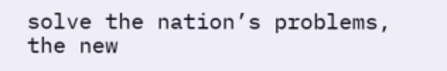solve the nation’s problems, the new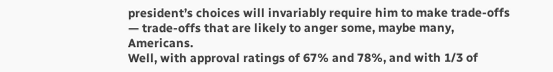president’s choices will invariably require him to make trade-offs — trade-offs that are likely to anger some, maybe many, Americans.
Well, with approval ratings of 67% and 78%, and with 1/3 of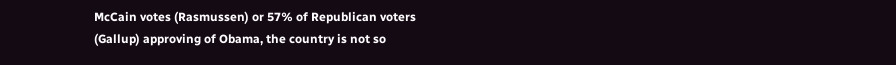McCain votes (Rasmussen) or 57% of Republican voters (Gallup) approving of Obama, the country is not so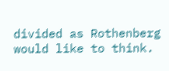divided as Rothenberg would like to think.